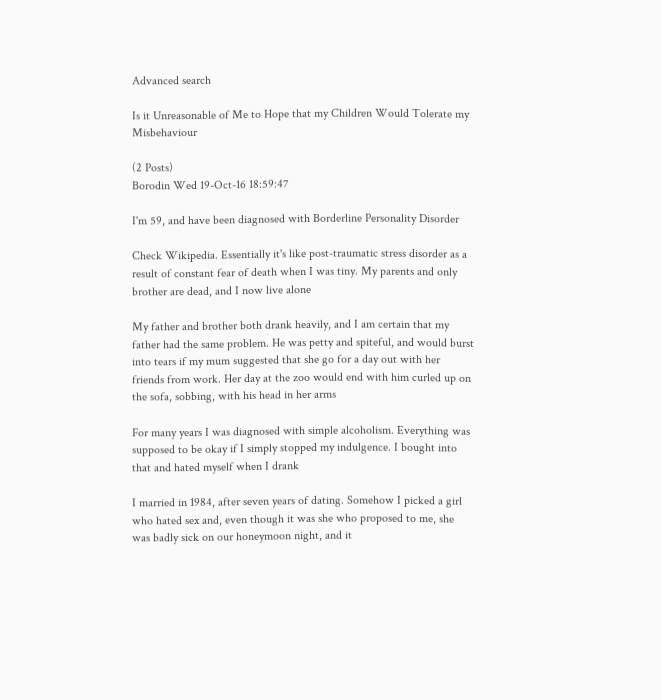Advanced search

Is it Unreasonable of Me to Hope that my Children Would Tolerate my Misbehaviour

(2 Posts)
Borodin Wed 19-Oct-16 18:59:47

I'm 59, and have been diagnosed with Borderline Personality Disorder

Check Wikipedia. Essentially it's like post-traumatic stress disorder as a result of constant fear of death when I was tiny. My parents and only brother are dead, and I now live alone

My father and brother both drank heavily, and I am certain that my father had the same problem. He was petty and spiteful, and would burst into tears if my mum suggested that she go for a day out with her friends from work. Her day at the zoo would end with him curled up on the sofa, sobbing, with his head in her arms

For many years I was diagnosed with simple alcoholism. Everything was supposed to be okay if I simply stopped my indulgence. I bought into that and hated myself when I drank

I married in 1984, after seven years of dating. Somehow I picked a girl who hated sex and, even though it was she who proposed to me, she was badly sick on our honeymoon night, and it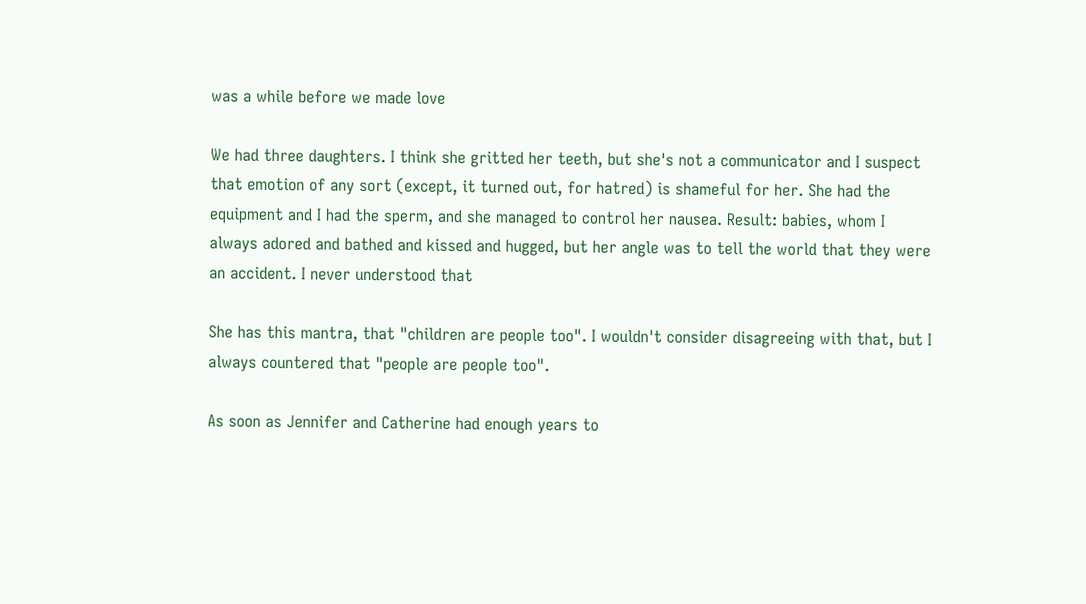was a while before we made love

We had three daughters. I think she gritted her teeth, but she's not a communicator and I suspect that emotion of any sort (except, it turned out, for hatred) is shameful for her. She had the equipment and I had the sperm, and she managed to control her nausea. Result: babies, whom I always adored and bathed and kissed and hugged, but her angle was to tell the world that they were an accident. I never understood that

She has this mantra, that "children are people too". I wouldn't consider disagreeing with that, but I always countered that "people are people too".

As soon as Jennifer and Catherine had enough years to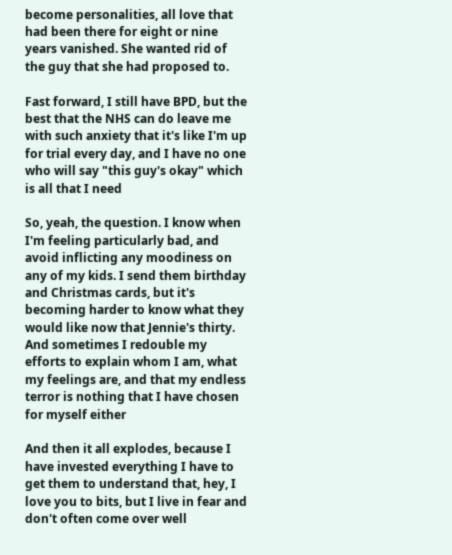become personalities, all love that had been there for eight or nine years vanished. She wanted rid of the guy that she had proposed to.

Fast forward, I still have BPD, but the best that the NHS can do leave me with such anxiety that it's like I'm up for trial every day, and I have no one who will say "this guy's okay" which is all that I need

So, yeah, the question. I know when I'm feeling particularly bad, and avoid inflicting any moodiness on any of my kids. I send them birthday and Christmas cards, but it's becoming harder to know what they would like now that Jennie's thirty. And sometimes I redouble my efforts to explain whom I am, what my feelings are, and that my endless terror is nothing that I have chosen for myself either

And then it all explodes, because I have invested everything I have to get them to understand that, hey, I love you to bits, but I live in fear and don't often come over well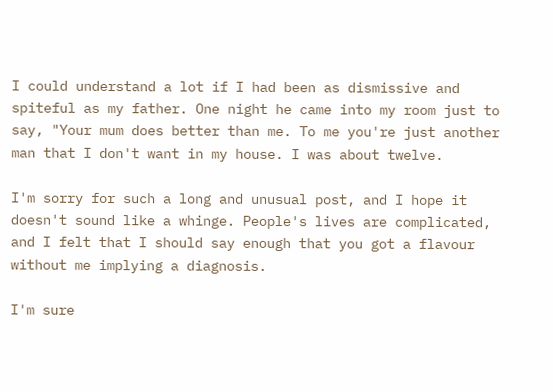I could understand a lot if I had been as dismissive and spiteful as my father. One night he came into my room just to say, "Your mum does better than me. To me you're just another man that I don't want in my house. I was about twelve.

I'm sorry for such a long and unusual post, and I hope it doesn't sound like a whinge. People's lives are complicated, and I felt that I should say enough that you got a flavour without me implying a diagnosis.

I'm sure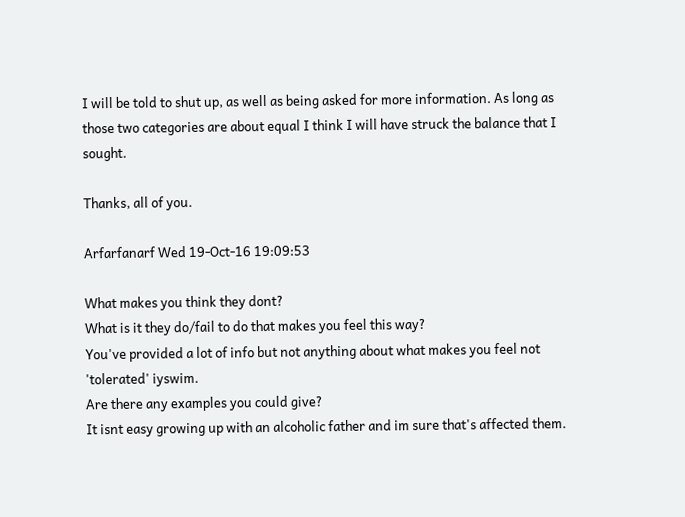I will be told to shut up, as well as being asked for more information. As long as those two categories are about equal I think I will have struck the balance that I sought.

Thanks, all of you.

Arfarfanarf Wed 19-Oct-16 19:09:53

What makes you think they dont?
What is it they do/fail to do that makes you feel this way?
You've provided a lot of info but not anything about what makes you feel not 'tolerated' iyswim.
Are there any examples you could give?
It isnt easy growing up with an alcoholic father and im sure that's affected them.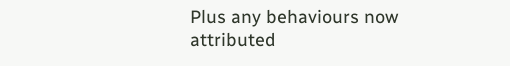Plus any behaviours now attributed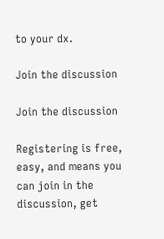to your dx.

Join the discussion

Join the discussion

Registering is free, easy, and means you can join in the discussion, get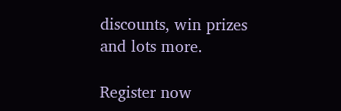discounts, win prizes and lots more.

Register now